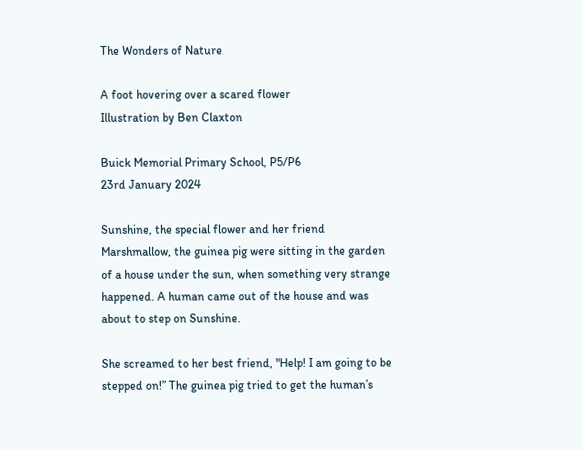The Wonders of Nature

A foot hovering over a scared flower
Illustration by Ben Claxton

Buick Memorial Primary School, P5/P6
23rd January 2024

Sunshine, the special flower and her friend Marshmallow, the guinea pig were sitting in the garden of a house under the sun, when something very strange happened. A human came out of the house and was about to step on Sunshine.

She screamed to her best friend, "Help! I am going to be stepped on!” The guinea pig tried to get the human’s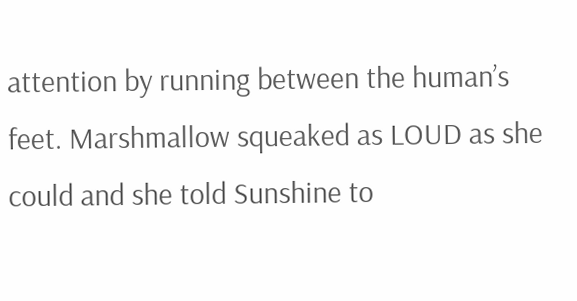attention by running between the human’s feet. Marshmallow squeaked as LOUD as she could and she told Sunshine to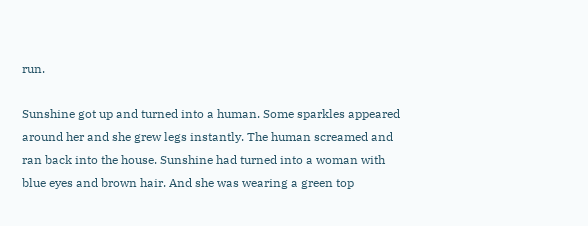run.

Sunshine got up and turned into a human. Some sparkles appeared around her and she grew legs instantly. The human screamed and ran back into the house. Sunshine had turned into a woman with blue eyes and brown hair. And she was wearing a green top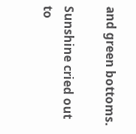and green bottoms.

Sunshine cried out to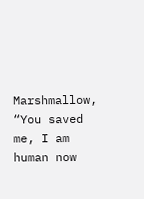Marshmallow, “You saved me, I am human now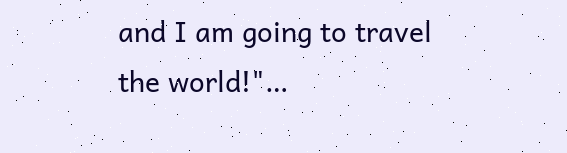and I am going to travel the world!"…